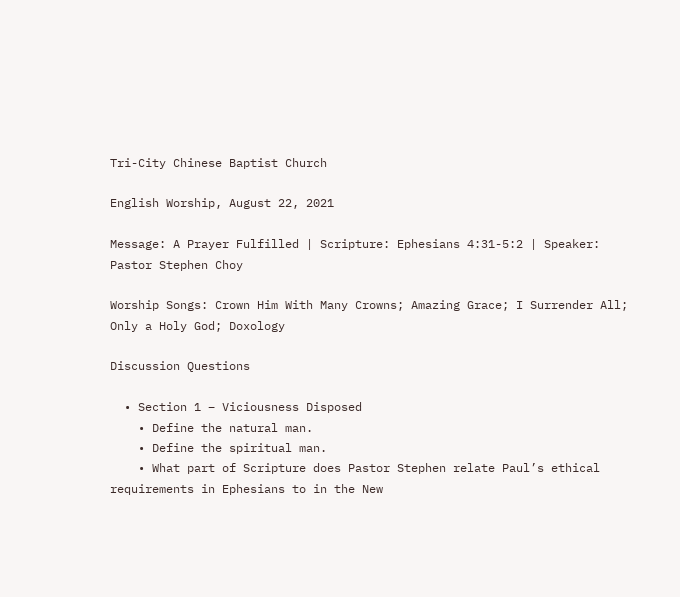Tri-City Chinese Baptist Church

English Worship, August 22, 2021

Message: A Prayer Fulfilled | Scripture: Ephesians 4:31-5:2 | Speaker: Pastor Stephen Choy

Worship Songs: Crown Him With Many Crowns; Amazing Grace; I Surrender All; Only a Holy God; Doxology

Discussion Questions

  • Section 1 – Viciousness Disposed
    • Define the natural man.
    • Define the spiritual man.
    • What part of Scripture does Pastor Stephen relate Paul’s ethical requirements in Ephesians to in the New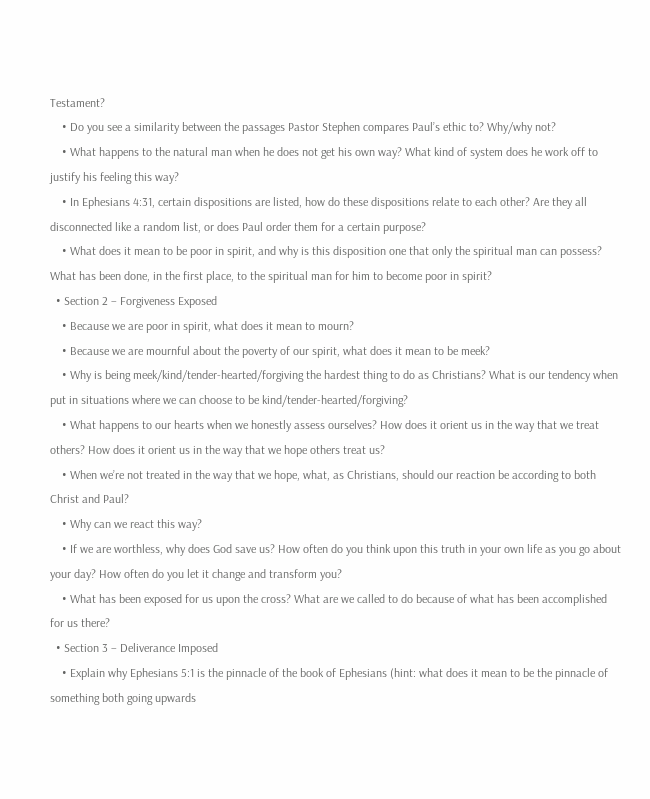Testament?
    • Do you see a similarity between the passages Pastor Stephen compares Paul’s ethic to? Why/why not?
    • What happens to the natural man when he does not get his own way? What kind of system does he work off to justify his feeling this way?
    • In Ephesians 4:31, certain dispositions are listed, how do these dispositions relate to each other? Are they all disconnected like a random list, or does Paul order them for a certain purpose?
    • What does it mean to be poor in spirit, and why is this disposition one that only the spiritual man can possess? What has been done, in the first place, to the spiritual man for him to become poor in spirit?
  • Section 2 – Forgiveness Exposed
    • Because we are poor in spirit, what does it mean to mourn?
    • Because we are mournful about the poverty of our spirit, what does it mean to be meek?
    • Why is being meek/kind/tender-hearted/forgiving the hardest thing to do as Christians? What is our tendency when put in situations where we can choose to be kind/tender-hearted/forgiving?
    • What happens to our hearts when we honestly assess ourselves? How does it orient us in the way that we treat others? How does it orient us in the way that we hope others treat us?
    • When we’re not treated in the way that we hope, what, as Christians, should our reaction be according to both Christ and Paul?
    • Why can we react this way?
    • If we are worthless, why does God save us? How often do you think upon this truth in your own life as you go about your day? How often do you let it change and transform you?
    • What has been exposed for us upon the cross? What are we called to do because of what has been accomplished for us there?
  • Section 3 – Deliverance Imposed
    • Explain why Ephesians 5:1 is the pinnacle of the book of Ephesians (hint: what does it mean to be the pinnacle of something both going upwards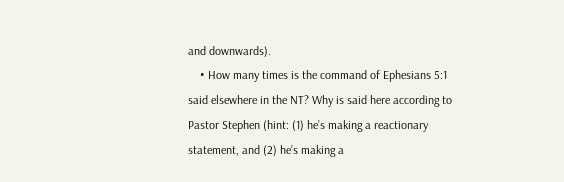and downwards).
    • How many times is the command of Ephesians 5:1 said elsewhere in the NT? Why is said here according to Pastor Stephen (hint: (1) he’s making a reactionary statement, and (2) he’s making a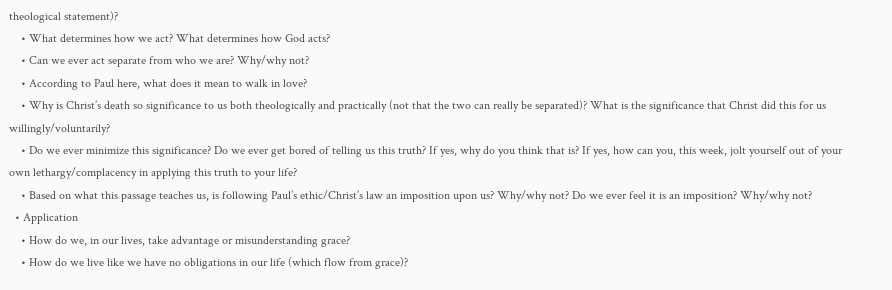theological statement)?
    • What determines how we act? What determines how God acts?
    • Can we ever act separate from who we are? Why/why not?
    • According to Paul here, what does it mean to walk in love?
    • Why is Christ’s death so significance to us both theologically and practically (not that the two can really be separated)? What is the significance that Christ did this for us willingly/voluntarily?
    • Do we ever minimize this significance? Do we ever get bored of telling us this truth? If yes, why do you think that is? If yes, how can you, this week, jolt yourself out of your own lethargy/complacency in applying this truth to your life?
    • Based on what this passage teaches us, is following Paul’s ethic/Christ’s law an imposition upon us? Why/why not? Do we ever feel it is an imposition? Why/why not?
  • Application
    • How do we, in our lives, take advantage or misunderstanding grace?
    • How do we live like we have no obligations in our life (which flow from grace)?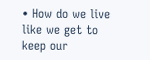• How do we live like we get to keep our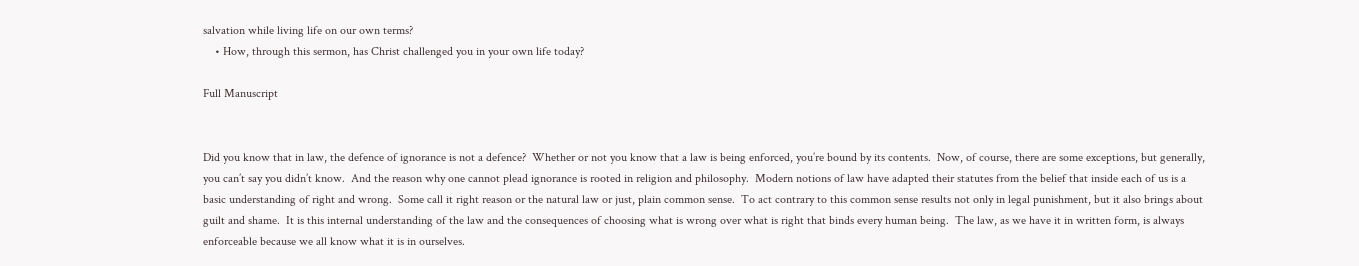salvation while living life on our own terms?
    • How, through this sermon, has Christ challenged you in your own life today?

Full Manuscript


Did you know that in law, the defence of ignorance is not a defence?  Whether or not you know that a law is being enforced, you’re bound by its contents.  Now, of course, there are some exceptions, but generally, you can’t say you didn’t know.  And the reason why one cannot plead ignorance is rooted in religion and philosophy.  Modern notions of law have adapted their statutes from the belief that inside each of us is a basic understanding of right and wrong.  Some call it right reason or the natural law or just, plain common sense.  To act contrary to this common sense results not only in legal punishment, but it also brings about guilt and shame.  It is this internal understanding of the law and the consequences of choosing what is wrong over what is right that binds every human being.  The law, as we have it in written form, is always enforceable because we all know what it is in ourselves.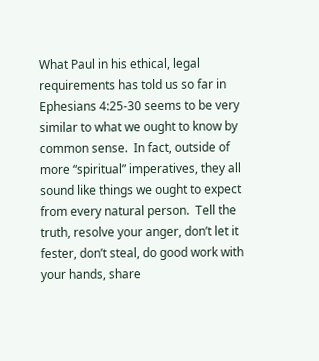What Paul in his ethical, legal requirements has told us so far in Ephesians 4:25-30 seems to be very similar to what we ought to know by common sense.  In fact, outside of more “spiritual” imperatives, they all sound like things we ought to expect from every natural person.  Tell the truth, resolve your anger, don’t let it fester, don’t steal, do good work with your hands, share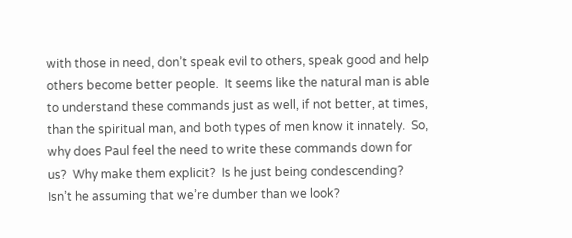with those in need, don’t speak evil to others, speak good and help others become better people.  It seems like the natural man is able to understand these commands just as well, if not better, at times, than the spiritual man, and both types of men know it innately.  So, why does Paul feel the need to write these commands down for us?  Why make them explicit?  Is he just being condescending?  Isn’t he assuming that we’re dumber than we look?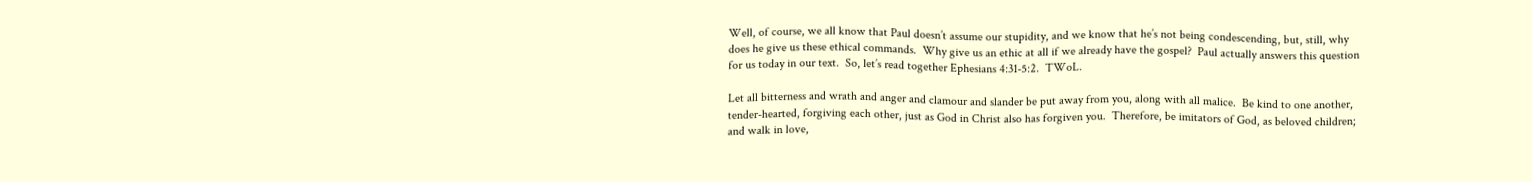Well, of course, we all know that Paul doesn’t assume our stupidity, and we know that he’s not being condescending, but, still, why does he give us these ethical commands.  Why give us an ethic at all if we already have the gospel?  Paul actually answers this question for us today in our text.  So, let’s read together Ephesians 4:31-5:2.  TWoL.

Let all bitterness and wrath and anger and clamour and slander be put away from you, along with all malice.  Be kind to one another, tender-hearted, forgiving each other, just as God in Christ also has forgiven you.  Therefore, be imitators of God, as beloved children; and walk in love,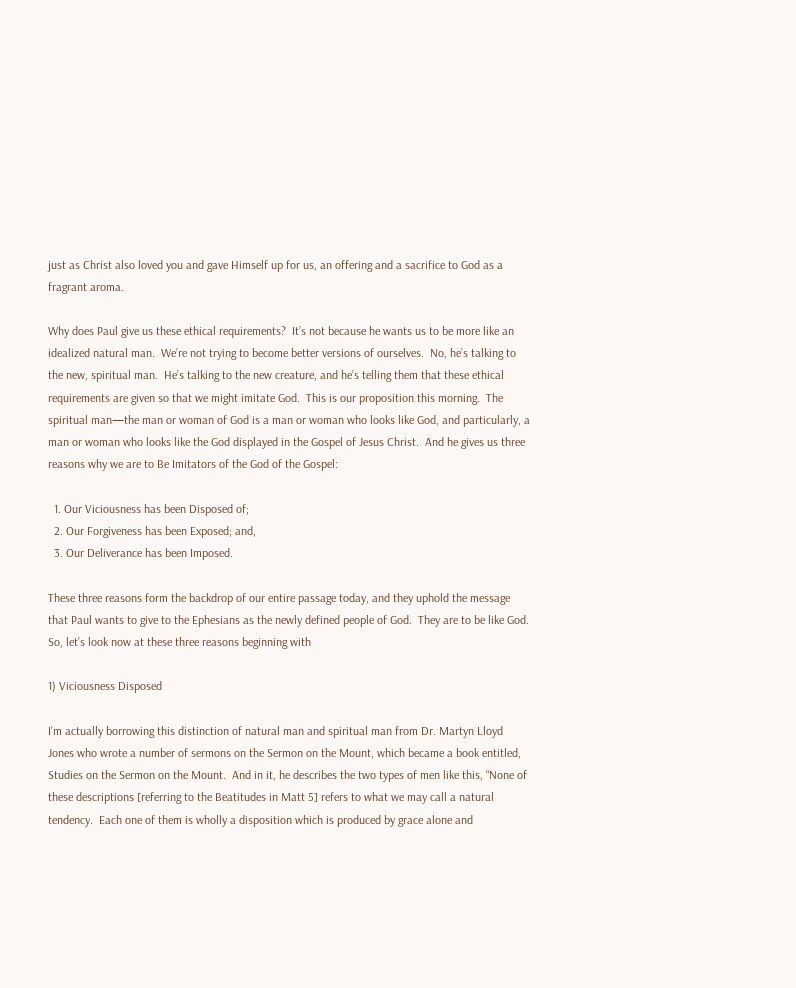just as Christ also loved you and gave Himself up for us, an offering and a sacrifice to God as a fragrant aroma.

Why does Paul give us these ethical requirements?  It’s not because he wants us to be more like an idealized natural man.  We’re not trying to become better versions of ourselves.  No, he’s talking to the new, spiritual man.  He’s talking to the new creature, and he’s telling them that these ethical requirements are given so that we might imitate God.  This is our proposition this morning.  The spiritual man—the man or woman of God is a man or woman who looks like God, and particularly, a man or woman who looks like the God displayed in the Gospel of Jesus Christ.  And he gives us three reasons why we are to Be Imitators of the God of the Gospel:

  1. Our Viciousness has been Disposed of;
  2. Our Forgiveness has been Exposed; and,
  3. Our Deliverance has been Imposed.

These three reasons form the backdrop of our entire passage today, and they uphold the message that Paul wants to give to the Ephesians as the newly defined people of God.  They are to be like God.  So, let’s look now at these three reasons beginning with

1) Viciousness Disposed

I’m actually borrowing this distinction of natural man and spiritual man from Dr. Martyn Lloyd Jones who wrote a number of sermons on the Sermon on the Mount, which became a book entitled, Studies on the Sermon on the Mount.  And in it, he describes the two types of men like this, “None of these descriptions [referring to the Beatitudes in Matt 5] refers to what we may call a natural tendency.  Each one of them is wholly a disposition which is produced by grace alone and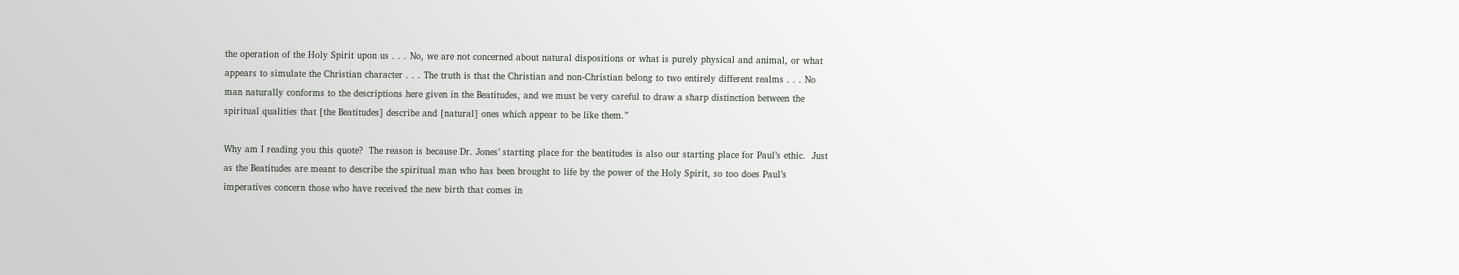the operation of the Holy Spirit upon us . . . No, we are not concerned about natural dispositions or what is purely physical and animal, or what appears to simulate the Christian character . . . The truth is that the Christian and non-Christian belong to two entirely different realms . . . No man naturally conforms to the descriptions here given in the Beatitudes, and we must be very careful to draw a sharp distinction between the spiritual qualities that [the Beatitudes] describe and [natural] ones which appear to be like them.”

Why am I reading you this quote?  The reason is because Dr. Jones’ starting place for the beatitudes is also our starting place for Paul’s ethic.  Just as the Beatitudes are meant to describe the spiritual man who has been brought to life by the power of the Holy Spirit, so too does Paul’s imperatives concern those who have received the new birth that comes in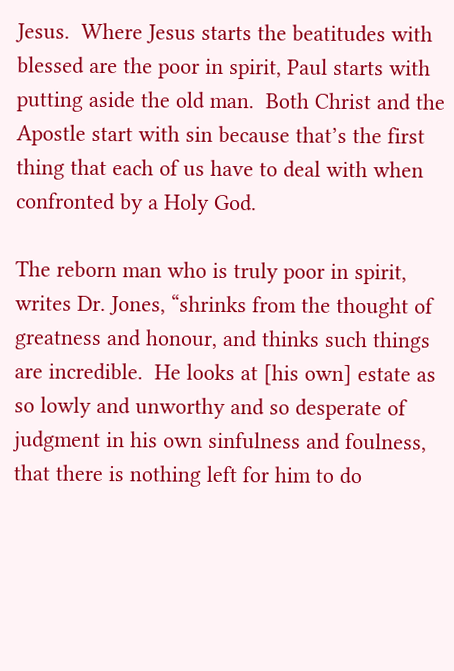Jesus.  Where Jesus starts the beatitudes with blessed are the poor in spirit, Paul starts with putting aside the old man.  Both Christ and the Apostle start with sin because that’s the first thing that each of us have to deal with when confronted by a Holy God.

The reborn man who is truly poor in spirit, writes Dr. Jones, “shrinks from the thought of greatness and honour, and thinks such things are incredible.  He looks at [his own] estate as so lowly and unworthy and so desperate of judgment in his own sinfulness and foulness, that there is nothing left for him to do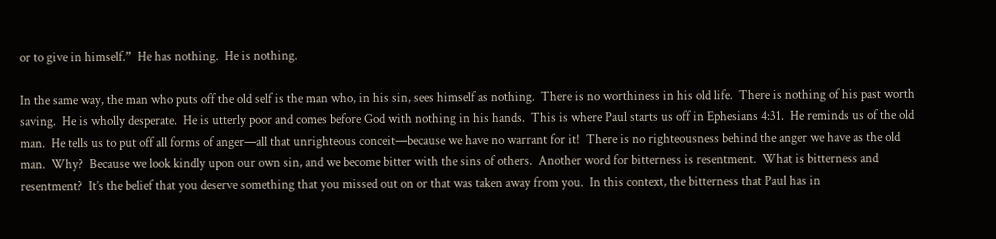or to give in himself.”  He has nothing.  He is nothing.

In the same way, the man who puts off the old self is the man who, in his sin, sees himself as nothing.  There is no worthiness in his old life.  There is nothing of his past worth saving.  He is wholly desperate.  He is utterly poor and comes before God with nothing in his hands.  This is where Paul starts us off in Ephesians 4:31.  He reminds us of the old man.  He tells us to put off all forms of anger—all that unrighteous conceit—because we have no warrant for it!  There is no righteousness behind the anger we have as the old man.  Why?  Because we look kindly upon our own sin, and we become bitter with the sins of others.  Another word for bitterness is resentment.  What is bitterness and resentment?  It’s the belief that you deserve something that you missed out on or that was taken away from you.  In this context, the bitterness that Paul has in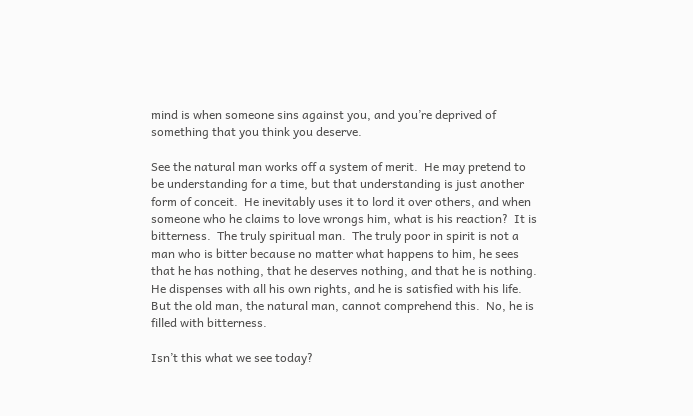mind is when someone sins against you, and you’re deprived of something that you think you deserve.

See the natural man works off a system of merit.  He may pretend to be understanding for a time, but that understanding is just another form of conceit.  He inevitably uses it to lord it over others, and when someone who he claims to love wrongs him, what is his reaction?  It is bitterness.  The truly spiritual man.  The truly poor in spirit is not a man who is bitter because no matter what happens to him, he sees that he has nothing, that he deserves nothing, and that he is nothing.  He dispenses with all his own rights, and he is satisfied with his life.  But the old man, the natural man, cannot comprehend this.  No, he is filled with bitterness.

Isn’t this what we see today?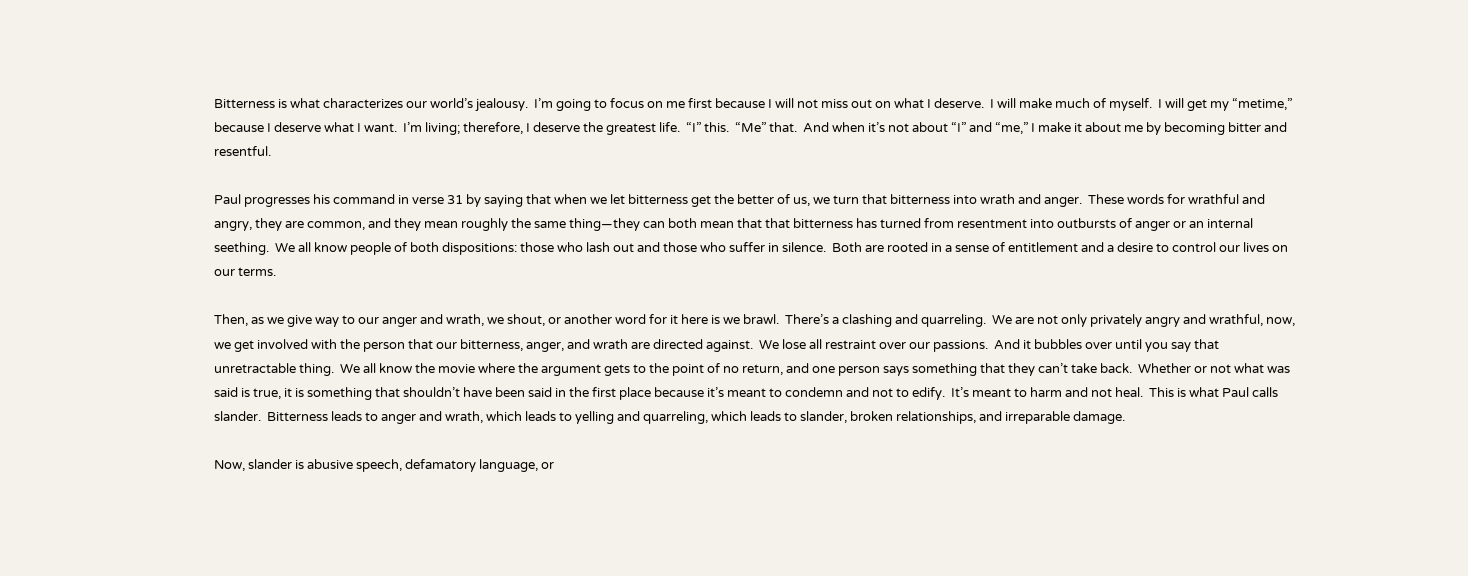Bitterness is what characterizes our world’s jealousy.  I’m going to focus on me first because I will not miss out on what I deserve.  I will make much of myself.  I will get my “metime,” because I deserve what I want.  I’m living; therefore, I deserve the greatest life.  “I” this.  “Me” that.  And when it’s not about “I” and “me,” I make it about me by becoming bitter and resentful.

Paul progresses his command in verse 31 by saying that when we let bitterness get the better of us, we turn that bitterness into wrath and anger.  These words for wrathful and angry, they are common, and they mean roughly the same thing—they can both mean that that bitterness has turned from resentment into outbursts of anger or an internal seething.  We all know people of both dispositions: those who lash out and those who suffer in silence.  Both are rooted in a sense of entitlement and a desire to control our lives on our terms.

Then, as we give way to our anger and wrath, we shout, or another word for it here is we brawl.  There’s a clashing and quarreling.  We are not only privately angry and wrathful, now, we get involved with the person that our bitterness, anger, and wrath are directed against.  We lose all restraint over our passions.  And it bubbles over until you say that unretractable thing.  We all know the movie where the argument gets to the point of no return, and one person says something that they can’t take back.  Whether or not what was said is true, it is something that shouldn’t have been said in the first place because it’s meant to condemn and not to edify.  It’s meant to harm and not heal.  This is what Paul calls slander.  Bitterness leads to anger and wrath, which leads to yelling and quarreling, which leads to slander, broken relationships, and irreparable damage.

Now, slander is abusive speech, defamatory language, or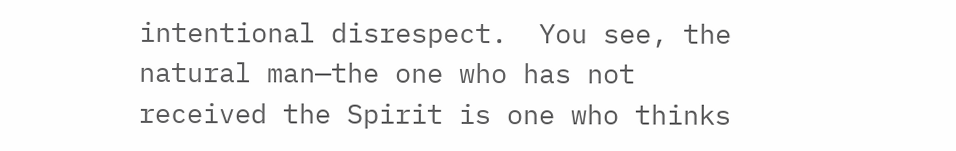intentional disrespect.  You see, the natural man—the one who has not received the Spirit is one who thinks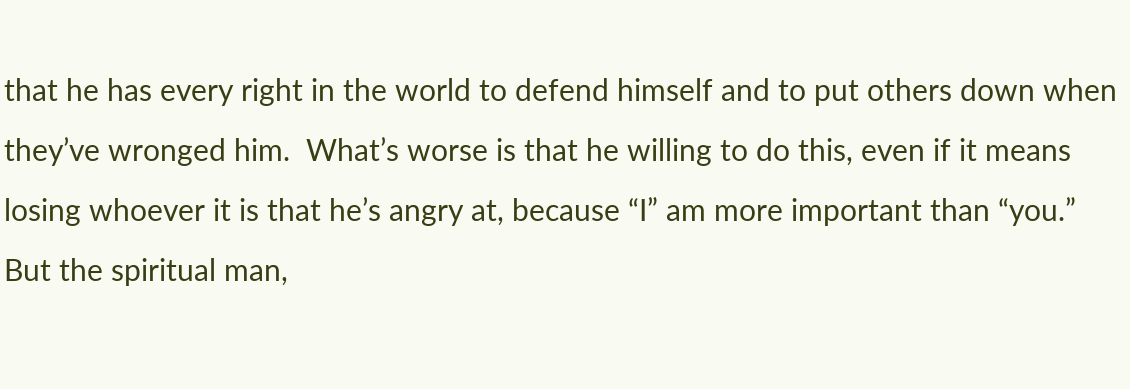that he has every right in the world to defend himself and to put others down when they’ve wronged him.  What’s worse is that he willing to do this, even if it means losing whoever it is that he’s angry at, because “I” am more important than “you.”  But the spiritual man,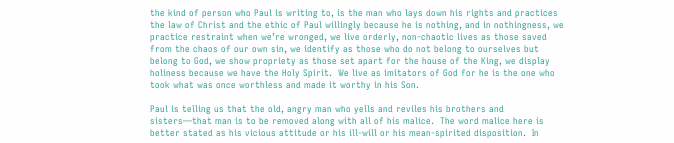the kind of person who Paul is writing to, is the man who lays down his rights and practices the law of Christ and the ethic of Paul willingly because he is nothing, and in nothingness, we practice restraint when we’re wronged, we live orderly, non-chaotic lives as those saved from the chaos of our own sin, we identify as those who do not belong to ourselves but belong to God, we show propriety as those set apart for the house of the King, we display holiness because we have the Holy Spirit.  We live as imitators of God for he is the one who took what was once worthless and made it worthy in his Son.

Paul is telling us that the old, angry man who yells and reviles his brothers and sisters—that man is to be removed along with all of his malice.  The word malice here is better stated as his vicious attitude or his ill-will or his mean-spirited disposition.  In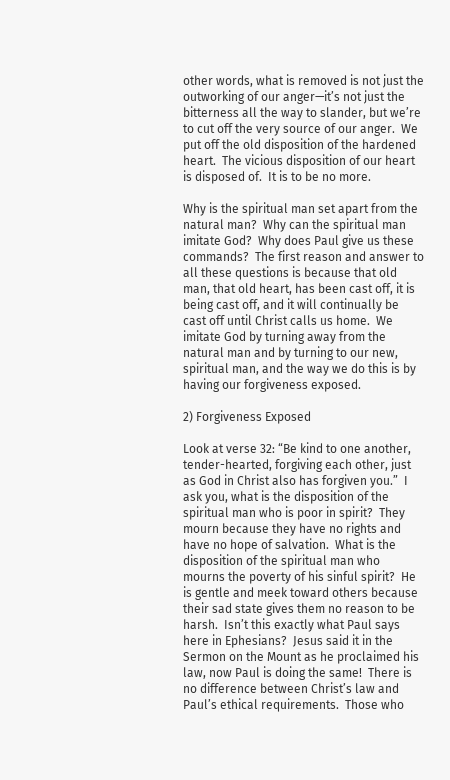other words, what is removed is not just the outworking of our anger—it’s not just the bitterness all the way to slander, but we’re to cut off the very source of our anger.  We put off the old disposition of the hardened heart.  The vicious disposition of our heart is disposed of.  It is to be no more.

Why is the spiritual man set apart from the natural man?  Why can the spiritual man imitate God?  Why does Paul give us these commands?  The first reason and answer to all these questions is because that old man, that old heart, has been cast off, it is being cast off, and it will continually be cast off until Christ calls us home.  We imitate God by turning away from the natural man and by turning to our new, spiritual man, and the way we do this is by having our forgiveness exposed.

2) Forgiveness Exposed

Look at verse 32: “Be kind to one another, tender-hearted, forgiving each other, just as God in Christ also has forgiven you.”  I ask you, what is the disposition of the spiritual man who is poor in spirit?  They mourn because they have no rights and have no hope of salvation.  What is the disposition of the spiritual man who mourns the poverty of his sinful spirit?  He is gentle and meek toward others because their sad state gives them no reason to be harsh.  Isn’t this exactly what Paul says here in Ephesians?  Jesus said it in the Sermon on the Mount as he proclaimed his law, now Paul is doing the same!  There is no difference between Christ’s law and Paul’s ethical requirements.  Those who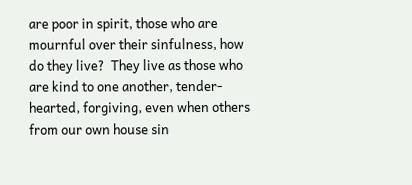are poor in spirit, those who are mournful over their sinfulness, how do they live?  They live as those who are kind to one another, tender-hearted, forgiving, even when others from our own house sin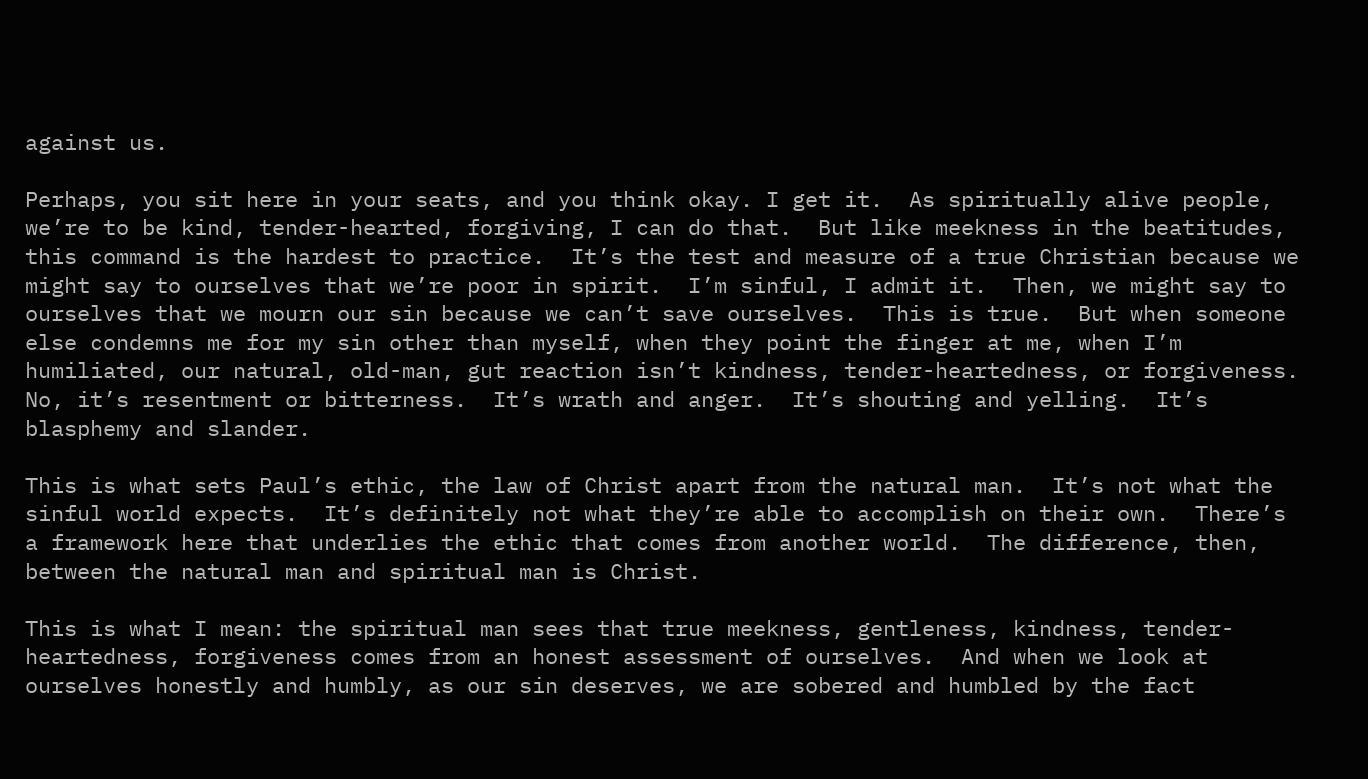against us.

Perhaps, you sit here in your seats, and you think okay. I get it.  As spiritually alive people, we’re to be kind, tender-hearted, forgiving, I can do that.  But like meekness in the beatitudes, this command is the hardest to practice.  It’s the test and measure of a true Christian because we might say to ourselves that we’re poor in spirit.  I’m sinful, I admit it.  Then, we might say to ourselves that we mourn our sin because we can’t save ourselves.  This is true.  But when someone else condemns me for my sin other than myself, when they point the finger at me, when I’m humiliated, our natural, old-man, gut reaction isn’t kindness, tender-heartedness, or forgiveness.  No, it’s resentment or bitterness.  It’s wrath and anger.  It’s shouting and yelling.  It’s blasphemy and slander.

This is what sets Paul’s ethic, the law of Christ apart from the natural man.  It’s not what the sinful world expects.  It’s definitely not what they’re able to accomplish on their own.  There’s a framework here that underlies the ethic that comes from another world.  The difference, then, between the natural man and spiritual man is Christ.

This is what I mean: the spiritual man sees that true meekness, gentleness, kindness, tender-heartedness, forgiveness comes from an honest assessment of ourselves.  And when we look at ourselves honestly and humbly, as our sin deserves, we are sobered and humbled by the fact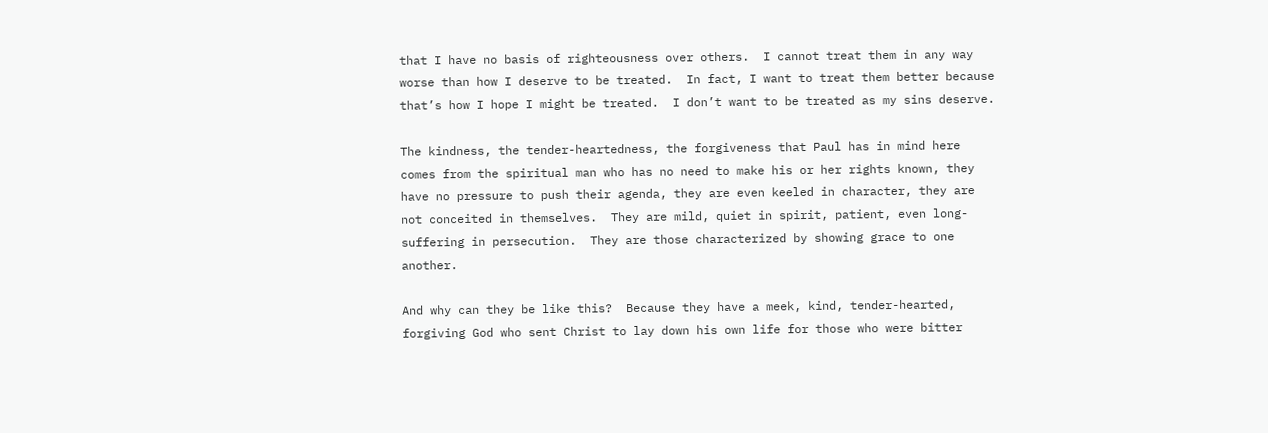that I have no basis of righteousness over others.  I cannot treat them in any way worse than how I deserve to be treated.  In fact, I want to treat them better because that’s how I hope I might be treated.  I don’t want to be treated as my sins deserve.

The kindness, the tender-heartedness, the forgiveness that Paul has in mind here comes from the spiritual man who has no need to make his or her rights known, they have no pressure to push their agenda, they are even keeled in character, they are not conceited in themselves.  They are mild, quiet in spirit, patient, even long-suffering in persecution.  They are those characterized by showing grace to one another.

And why can they be like this?  Because they have a meek, kind, tender-hearted, forgiving God who sent Christ to lay down his own life for those who were bitter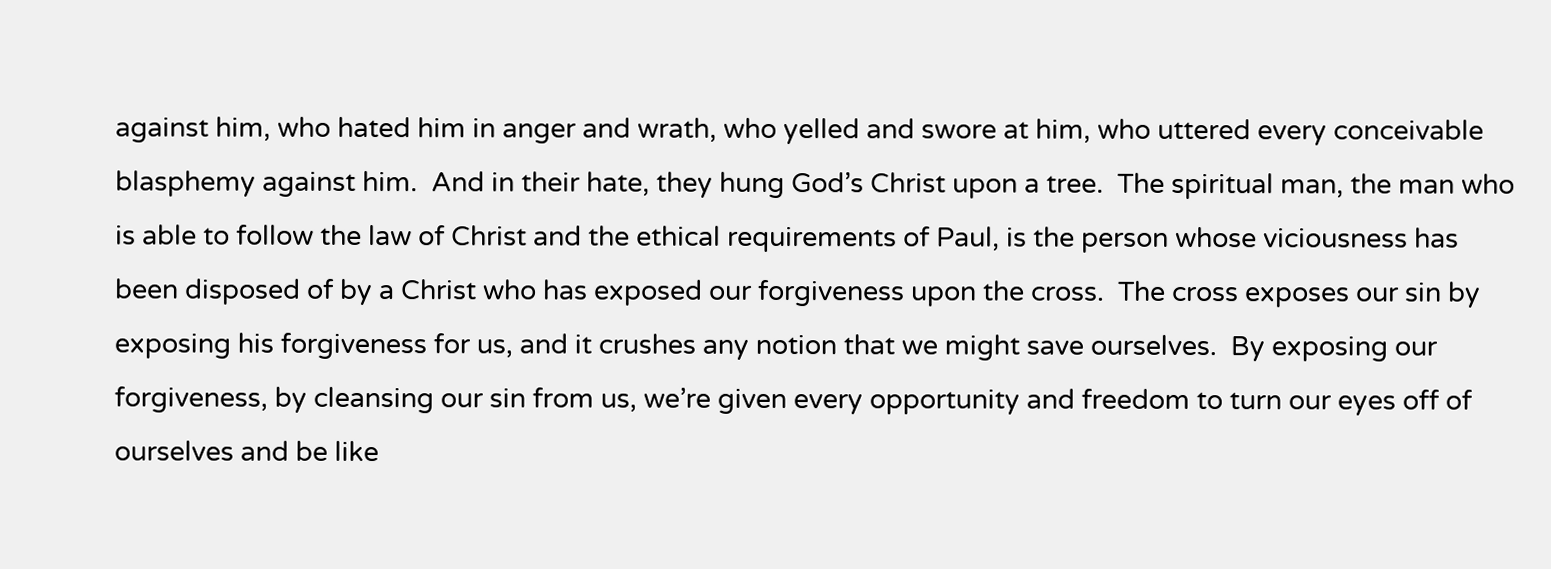against him, who hated him in anger and wrath, who yelled and swore at him, who uttered every conceivable blasphemy against him.  And in their hate, they hung God’s Christ upon a tree.  The spiritual man, the man who is able to follow the law of Christ and the ethical requirements of Paul, is the person whose viciousness has been disposed of by a Christ who has exposed our forgiveness upon the cross.  The cross exposes our sin by exposing his forgiveness for us, and it crushes any notion that we might save ourselves.  By exposing our forgiveness, by cleansing our sin from us, we’re given every opportunity and freedom to turn our eyes off of ourselves and be like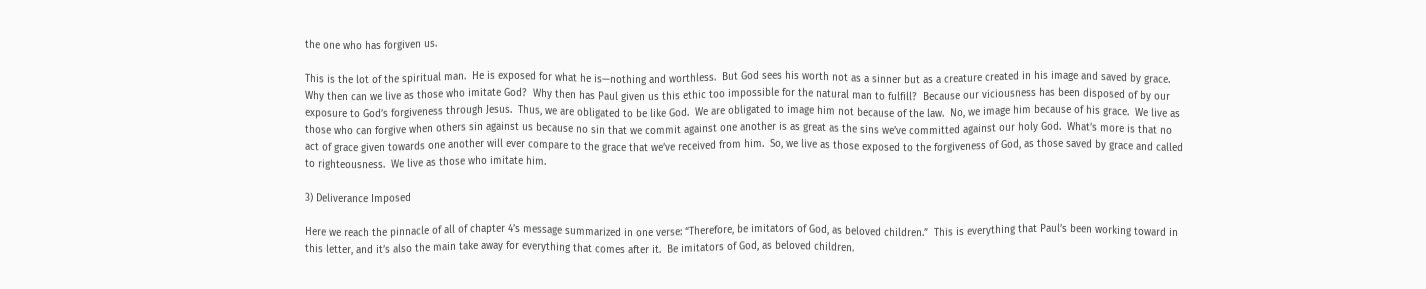the one who has forgiven us.

This is the lot of the spiritual man.  He is exposed for what he is—nothing and worthless.  But God sees his worth not as a sinner but as a creature created in his image and saved by grace.  Why then can we live as those who imitate God?  Why then has Paul given us this ethic too impossible for the natural man to fulfill?  Because our viciousness has been disposed of by our exposure to God’s forgiveness through Jesus.  Thus, we are obligated to be like God.  We are obligated to image him not because of the law.  No, we image him because of his grace.  We live as those who can forgive when others sin against us because no sin that we commit against one another is as great as the sins we’ve committed against our holy God.  What’s more is that no act of grace given towards one another will ever compare to the grace that we’ve received from him.  So, we live as those exposed to the forgiveness of God, as those saved by grace and called to righteousness.  We live as those who imitate him.

3) Deliverance Imposed

Here we reach the pinnacle of all of chapter 4’s message summarized in one verse: “Therefore, be imitators of God, as beloved children.”  This is everything that Paul’s been working toward in this letter, and it’s also the main take away for everything that comes after it.  Be imitators of God, as beloved children.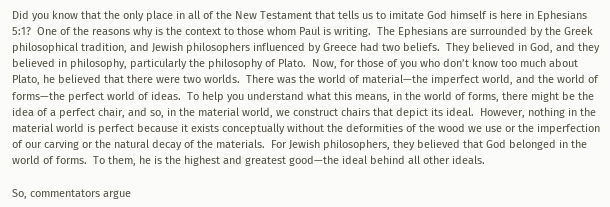Did you know that the only place in all of the New Testament that tells us to imitate God himself is here in Ephesians 5:1?  One of the reasons why is the context to those whom Paul is writing.  The Ephesians are surrounded by the Greek philosophical tradition, and Jewish philosophers influenced by Greece had two beliefs.  They believed in God, and they believed in philosophy, particularly the philosophy of Plato.  Now, for those of you who don’t know too much about Plato, he believed that there were two worlds.  There was the world of material—the imperfect world, and the world of forms—the perfect world of ideas.  To help you understand what this means, in the world of forms, there might be the idea of a perfect chair, and so, in the material world, we construct chairs that depict its ideal.  However, nothing in the material world is perfect because it exists conceptually without the deformities of the wood we use or the imperfection of our carving or the natural decay of the materials.  For Jewish philosophers, they believed that God belonged in the world of forms.  To them, he is the highest and greatest good—the ideal behind all other ideals.

So, commentators argue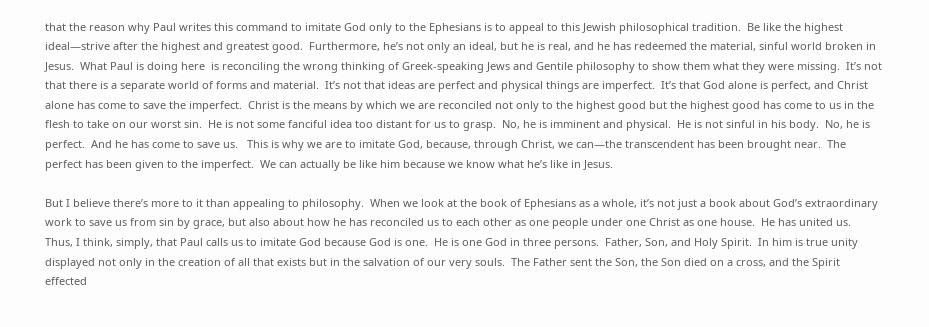that the reason why Paul writes this command to imitate God only to the Ephesians is to appeal to this Jewish philosophical tradition.  Be like the highest ideal—strive after the highest and greatest good.  Furthermore, he’s not only an ideal, but he is real, and he has redeemed the material, sinful world broken in Jesus.  What Paul is doing here  is reconciling the wrong thinking of Greek-speaking Jews and Gentile philosophy to show them what they were missing.  It’s not that there is a separate world of forms and material.  It’s not that ideas are perfect and physical things are imperfect.  It’s that God alone is perfect, and Christ alone has come to save the imperfect.  Christ is the means by which we are reconciled not only to the highest good but the highest good has come to us in the flesh to take on our worst sin.  He is not some fanciful idea too distant for us to grasp.  No, he is imminent and physical.  He is not sinful in his body.  No, he is perfect.  And he has come to save us.   This is why we are to imitate God, because, through Christ, we can—the transcendent has been brought near.  The perfect has been given to the imperfect.  We can actually be like him because we know what he’s like in Jesus.

But I believe there’s more to it than appealing to philosophy.  When we look at the book of Ephesians as a whole, it’s not just a book about God’s extraordinary work to save us from sin by grace, but also about how he has reconciled us to each other as one people under one Christ as one house.  He has united us.  Thus, I think, simply, that Paul calls us to imitate God because God is one.  He is one God in three persons.  Father, Son, and Holy Spirit.  In him is true unity displayed not only in the creation of all that exists but in the salvation of our very souls.  The Father sent the Son, the Son died on a cross, and the Spirit effected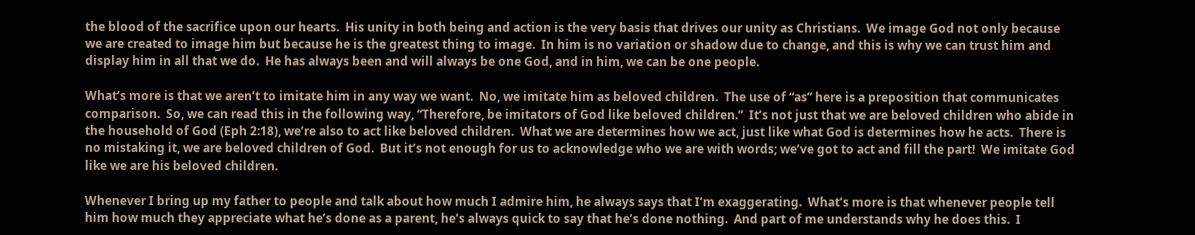the blood of the sacrifice upon our hearts.  His unity in both being and action is the very basis that drives our unity as Christians.  We image God not only because we are created to image him but because he is the greatest thing to image.  In him is no variation or shadow due to change, and this is why we can trust him and display him in all that we do.  He has always been and will always be one God, and in him, we can be one people.

What’s more is that we aren’t to imitate him in any way we want.  No, we imitate him as beloved children.  The use of “as” here is a preposition that communicates comparison.  So, we can read this in the following way, “Therefore, be imitators of God like beloved children.”  It’s not just that we are beloved children who abide in the household of God (Eph 2:18), we’re also to act like beloved children.  What we are determines how we act, just like what God is determines how he acts.  There is no mistaking it, we are beloved children of God.  But it’s not enough for us to acknowledge who we are with words; we’ve got to act and fill the part!  We imitate God like we are his beloved children.

Whenever I bring up my father to people and talk about how much I admire him, he always says that I’m exaggerating.  What’s more is that whenever people tell him how much they appreciate what he’s done as a parent, he’s always quick to say that he’s done nothing.  And part of me understands why he does this.  I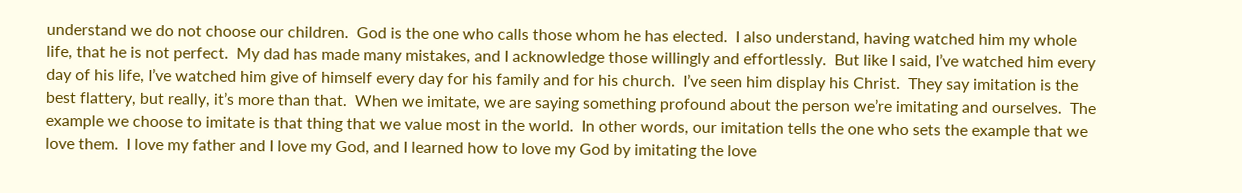understand we do not choose our children.  God is the one who calls those whom he has elected.  I also understand, having watched him my whole life, that he is not perfect.  My dad has made many mistakes, and I acknowledge those willingly and effortlessly.  But like I said, I’ve watched him every day of his life, I’ve watched him give of himself every day for his family and for his church.  I’ve seen him display his Christ.  They say imitation is the best flattery, but really, it’s more than that.  When we imitate, we are saying something profound about the person we’re imitating and ourselves.  The example we choose to imitate is that thing that we value most in the world.  In other words, our imitation tells the one who sets the example that we love them.  I love my father and I love my God, and I learned how to love my God by imitating the love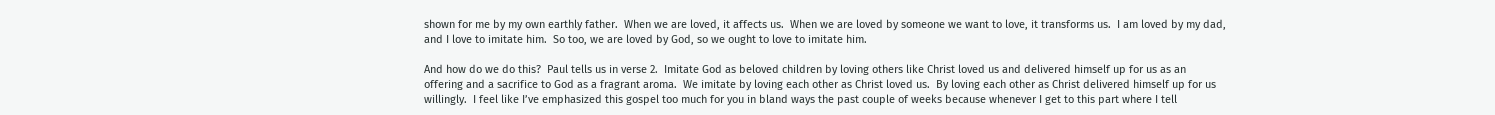shown for me by my own earthly father.  When we are loved, it affects us.  When we are loved by someone we want to love, it transforms us.  I am loved by my dad, and I love to imitate him.  So too, we are loved by God, so we ought to love to imitate him.

And how do we do this?  Paul tells us in verse 2.  Imitate God as beloved children by loving others like Christ loved us and delivered himself up for us as an offering and a sacrifice to God as a fragrant aroma.  We imitate by loving each other as Christ loved us.  By loving each other as Christ delivered himself up for us willingly.  I feel like I’ve emphasized this gospel too much for you in bland ways the past couple of weeks because whenever I get to this part where I tell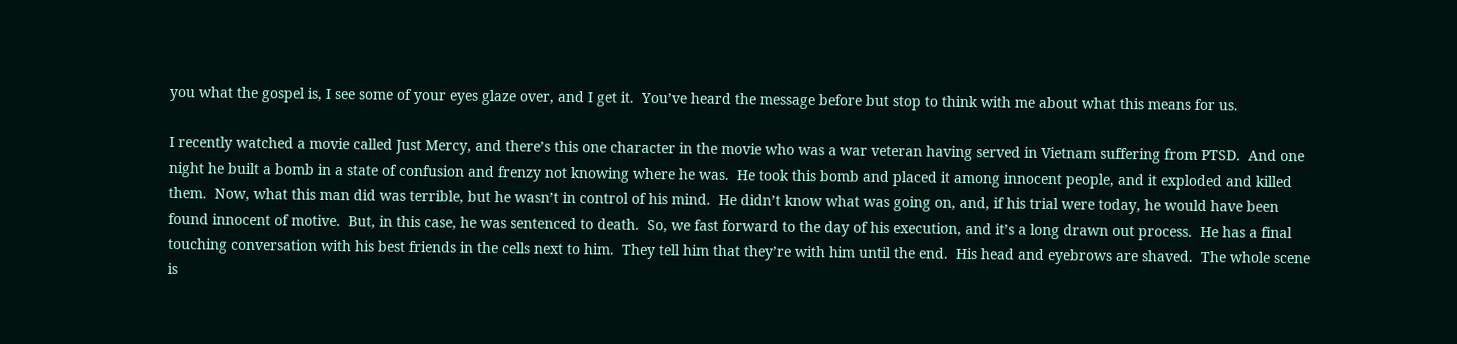you what the gospel is, I see some of your eyes glaze over, and I get it.  You’ve heard the message before but stop to think with me about what this means for us.

I recently watched a movie called Just Mercy, and there’s this one character in the movie who was a war veteran having served in Vietnam suffering from PTSD.  And one night he built a bomb in a state of confusion and frenzy not knowing where he was.  He took this bomb and placed it among innocent people, and it exploded and killed them.  Now, what this man did was terrible, but he wasn’t in control of his mind.  He didn’t know what was going on, and, if his trial were today, he would have been found innocent of motive.  But, in this case, he was sentenced to death.  So, we fast forward to the day of his execution, and it’s a long drawn out process.  He has a final touching conversation with his best friends in the cells next to him.  They tell him that they’re with him until the end.  His head and eyebrows are shaved.  The whole scene is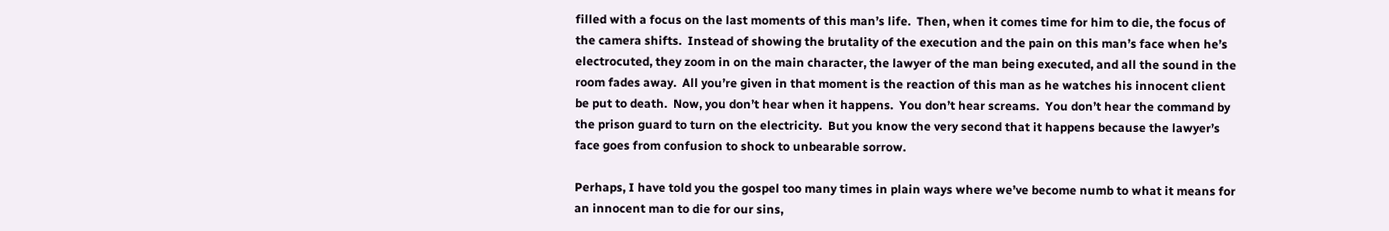filled with a focus on the last moments of this man’s life.  Then, when it comes time for him to die, the focus of the camera shifts.  Instead of showing the brutality of the execution and the pain on this man’s face when he’s electrocuted, they zoom in on the main character, the lawyer of the man being executed, and all the sound in the room fades away.  All you’re given in that moment is the reaction of this man as he watches his innocent client be put to death.  Now, you don’t hear when it happens.  You don’t hear screams.  You don’t hear the command by the prison guard to turn on the electricity.  But you know the very second that it happens because the lawyer’s face goes from confusion to shock to unbearable sorrow.

Perhaps, I have told you the gospel too many times in plain ways where we’ve become numb to what it means for an innocent man to die for our sins,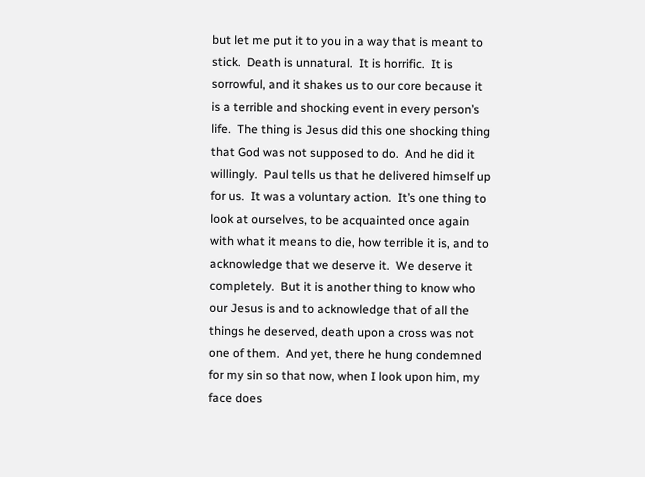but let me put it to you in a way that is meant to stick.  Death is unnatural.  It is horrific.  It is sorrowful, and it shakes us to our core because it is a terrible and shocking event in every person’s life.  The thing is Jesus did this one shocking thing that God was not supposed to do.  And he did it willingly.  Paul tells us that he delivered himself up for us.  It was a voluntary action.  It’s one thing to look at ourselves, to be acquainted once again with what it means to die, how terrible it is, and to acknowledge that we deserve it.  We deserve it completely.  But it is another thing to know who our Jesus is and to acknowledge that of all the things he deserved, death upon a cross was not one of them.  And yet, there he hung condemned for my sin so that now, when I look upon him, my face does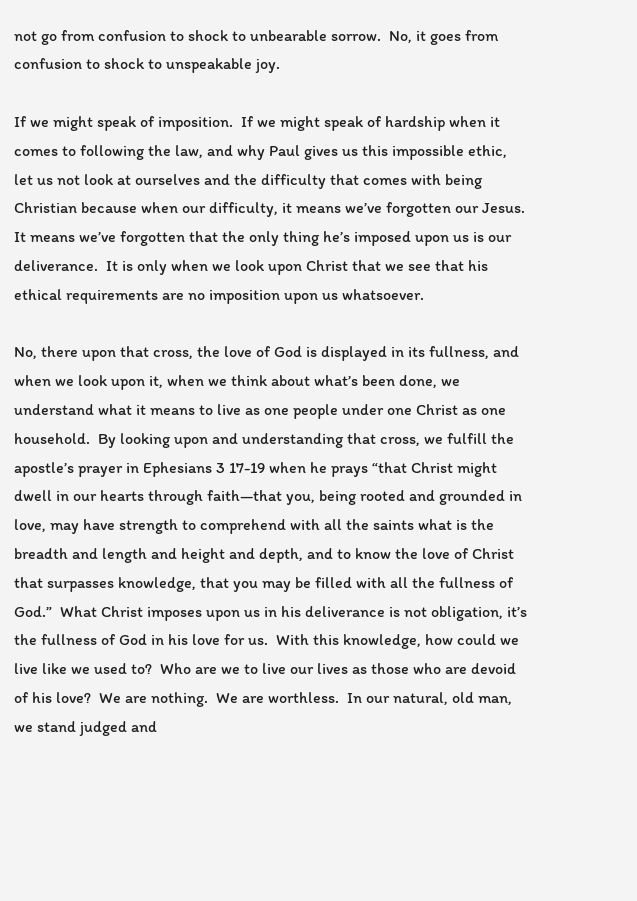not go from confusion to shock to unbearable sorrow.  No, it goes from confusion to shock to unspeakable joy.

If we might speak of imposition.  If we might speak of hardship when it comes to following the law, and why Paul gives us this impossible ethic, let us not look at ourselves and the difficulty that comes with being Christian because when our difficulty, it means we’ve forgotten our Jesus.  It means we’ve forgotten that the only thing he’s imposed upon us is our deliverance.  It is only when we look upon Christ that we see that his ethical requirements are no imposition upon us whatsoever.

No, there upon that cross, the love of God is displayed in its fullness, and when we look upon it, when we think about what’s been done, we understand what it means to live as one people under one Christ as one household.  By looking upon and understanding that cross, we fulfill the apostle’s prayer in Ephesians 3 17-19 when he prays “that Christ might dwell in our hearts through faith—that you, being rooted and grounded in love, may have strength to comprehend with all the saints what is the breadth and length and height and depth, and to know the love of Christ that surpasses knowledge, that you may be filled with all the fullness of God.”  What Christ imposes upon us in his deliverance is not obligation, it’s the fullness of God in his love for us.  With this knowledge, how could we live like we used to?  Who are we to live our lives as those who are devoid of his love?  We are nothing.  We are worthless.  In our natural, old man, we stand judged and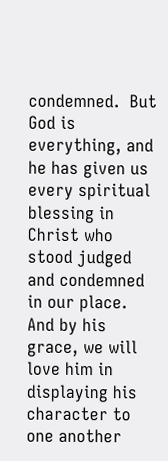condemned.  But God is everything, and he has given us every spiritual blessing in Christ who stood judged and condemned in our place.  And by his grace, we will love him in displaying his character to one another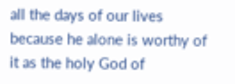all the days of our lives because he alone is worthy of it as the holy God of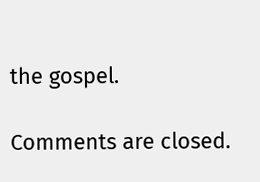the gospel.

Comments are closed.